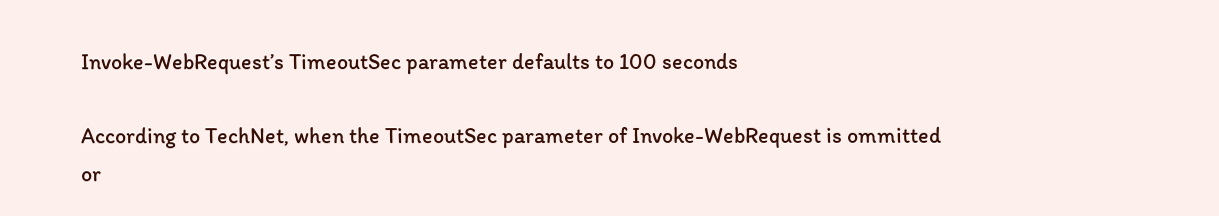Invoke-WebRequest’s TimeoutSec parameter defaults to 100 seconds

According to TechNet, when the TimeoutSec parameter of Invoke-WebRequest is ommitted or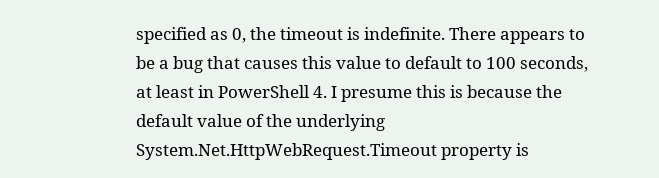specified as 0, the timeout is indefinite. There appears to be a bug that causes this value to default to 100 seconds, at least in PowerShell 4. I presume this is because the default value of the underlying System.Net.HttpWebRequest.Timeout property is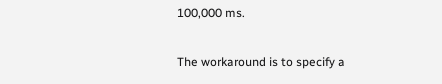100,000 ms.

The workaround is to specify a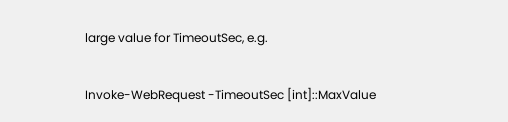large value for TimeoutSec, e.g.

Invoke-WebRequest -TimeoutSec [int]::MaxValue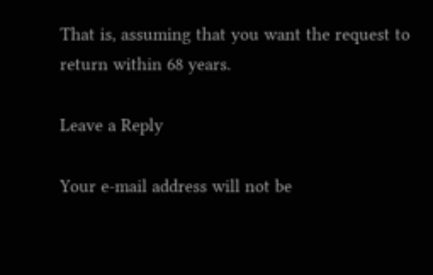That is, assuming that you want the request to return within 68 years.

Leave a Reply

Your e-mail address will not be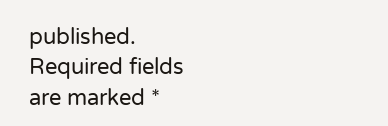published. Required fields are marked *